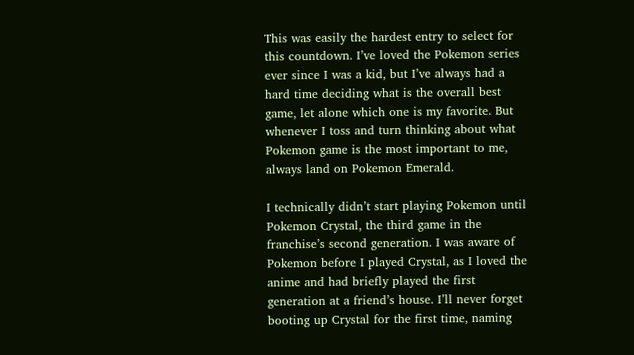This was easily the hardest entry to select for this countdown. I’ve loved the Pokemon series ever since I was a kid, but I’ve always had a hard time deciding what is the overall best game, let alone which one is my favorite. But whenever I toss and turn thinking about what Pokemon game is the most important to me, always land on Pokemon Emerald.

I technically didn’t start playing Pokemon until Pokemon Crystal, the third game in the franchise’s second generation. I was aware of Pokemon before I played Crystal, as I loved the anime and had briefly played the first generation at a friend’s house. I’ll never forget booting up Crystal for the first time, naming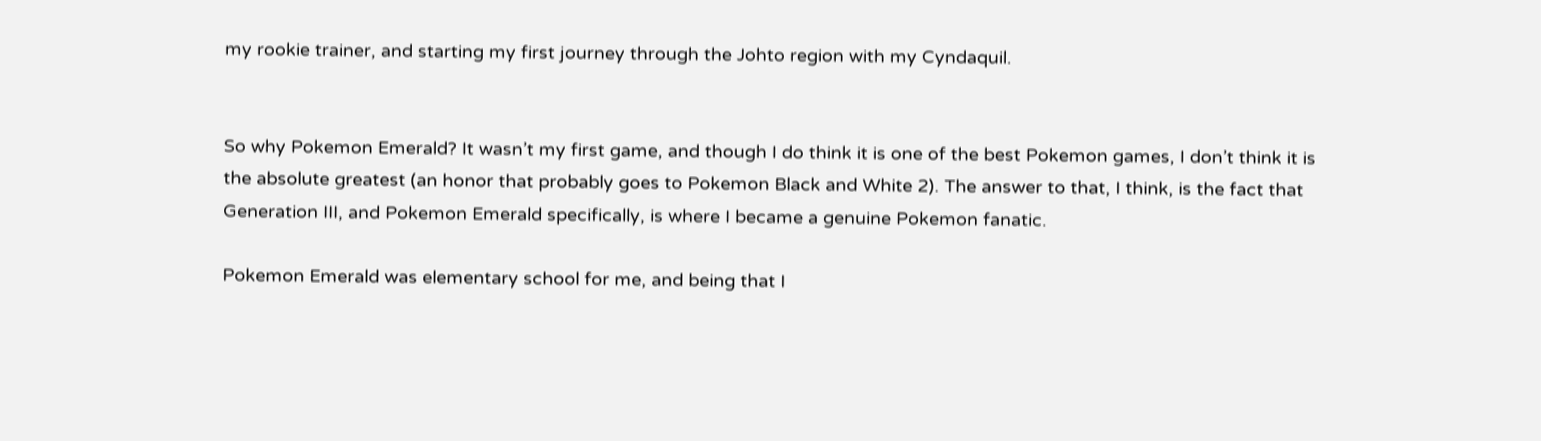my rookie trainer, and starting my first journey through the Johto region with my Cyndaquil.


So why Pokemon Emerald? It wasn’t my first game, and though I do think it is one of the best Pokemon games, I don’t think it is the absolute greatest (an honor that probably goes to Pokemon Black and White 2). The answer to that, I think, is the fact that Generation III, and Pokemon Emerald specifically, is where I became a genuine Pokemon fanatic.

Pokemon Emerald was elementary school for me, and being that I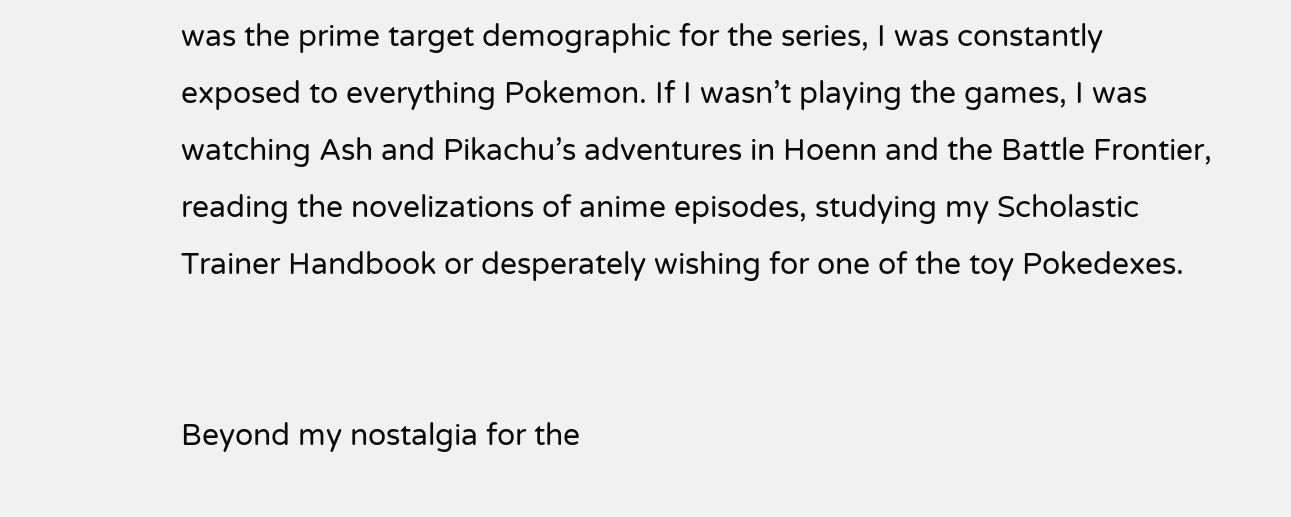was the prime target demographic for the series, I was constantly exposed to everything Pokemon. If I wasn’t playing the games, I was watching Ash and Pikachu’s adventures in Hoenn and the Battle Frontier, reading the novelizations of anime episodes, studying my Scholastic Trainer Handbook or desperately wishing for one of the toy Pokedexes.


Beyond my nostalgia for the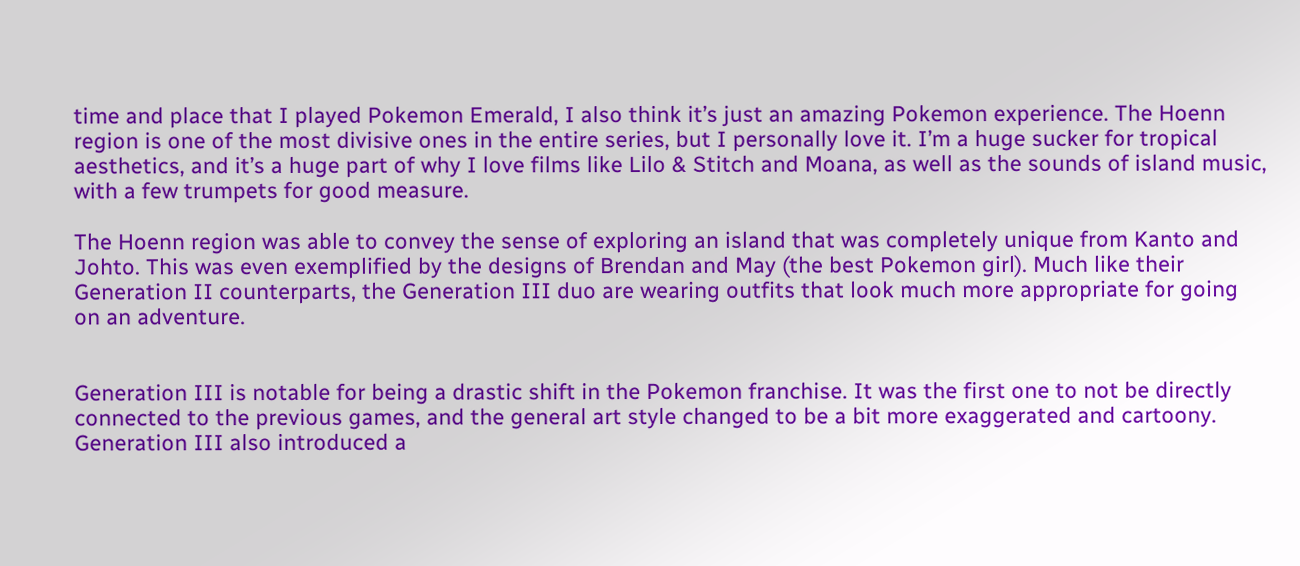time and place that I played Pokemon Emerald, I also think it’s just an amazing Pokemon experience. The Hoenn region is one of the most divisive ones in the entire series, but I personally love it. I’m a huge sucker for tropical aesthetics, and it’s a huge part of why I love films like Lilo & Stitch and Moana, as well as the sounds of island music, with a few trumpets for good measure.

The Hoenn region was able to convey the sense of exploring an island that was completely unique from Kanto and Johto. This was even exemplified by the designs of Brendan and May (the best Pokemon girl). Much like their Generation II counterparts, the Generation III duo are wearing outfits that look much more appropriate for going on an adventure.


Generation III is notable for being a drastic shift in the Pokemon franchise. It was the first one to not be directly connected to the previous games, and the general art style changed to be a bit more exaggerated and cartoony. Generation III also introduced a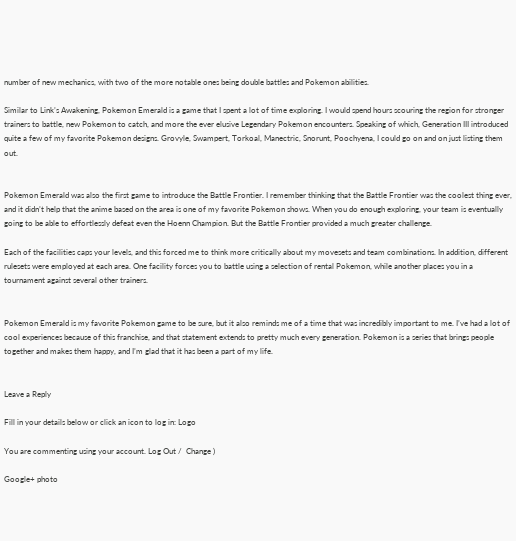number of new mechanics, with two of the more notable ones being double battles and Pokemon abilities.

Similar to Link’s Awakening, Pokemon Emerald is a game that I spent a lot of time exploring. I would spend hours scouring the region for stronger trainers to battle, new Pokemon to catch, and more the ever elusive Legendary Pokemon encounters. Speaking of which, Generation III introduced quite a few of my favorite Pokemon designs. Grovyle, Swampert, Torkoal, Manectric, Snorunt, Poochyena, I could go on and on just listing them out.


Pokemon Emerald was also the first game to introduce the Battle Frontier. I remember thinking that the Battle Frontier was the coolest thing ever, and it didn’t help that the anime based on the area is one of my favorite Pokemon shows. When you do enough exploring, your team is eventually going to be able to effortlessly defeat even the Hoenn Champion. But the Battle Frontier provided a much greater challenge.

Each of the facilities caps your levels, and this forced me to think more critically about my movesets and team combinations. In addition, different rulesets were employed at each area. One facility forces you to battle using a selection of rental Pokemon, while another places you in a tournament against several other trainers.


Pokemon Emerald is my favorite Pokemon game to be sure, but it also reminds me of a time that was incredibly important to me. I’ve had a lot of cool experiences because of this franchise, and that statement extends to pretty much every generation. Pokemon is a series that brings people together and makes them happy, and I’m glad that it has been a part of my life.


Leave a Reply

Fill in your details below or click an icon to log in: Logo

You are commenting using your account. Log Out /  Change )

Google+ photo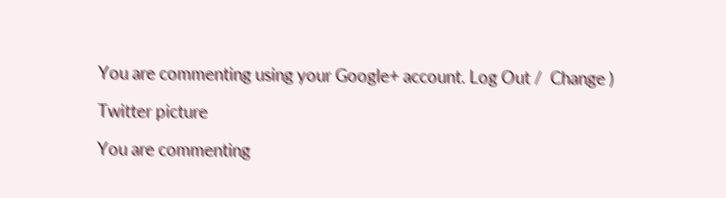You are commenting using your Google+ account. Log Out /  Change )

Twitter picture

You are commenting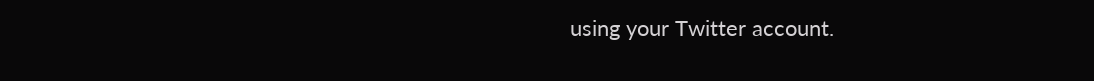using your Twitter account.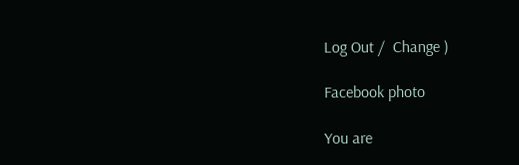Log Out /  Change )

Facebook photo

You are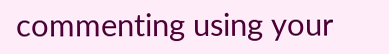commenting using your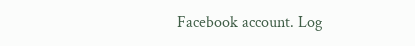Facebook account. Log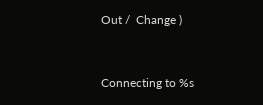Out /  Change )


Connecting to %s